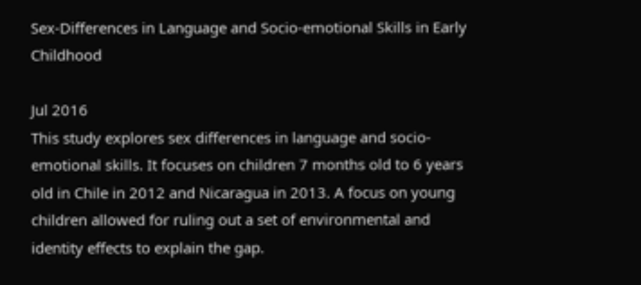Sex-Differences in Language and Socio-emotional Skills in Early Childhood

Jul 2016
This study explores sex differences in language and socio-emotional skills. It focuses on children 7 months old to 6 years old in Chile in 2012 and Nicaragua in 2013. A focus on young children allowed for ruling out a set of environmental and identity effects to explain the gap.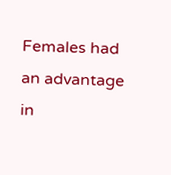Females had an advantage in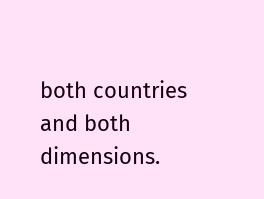both countries and both dimensions.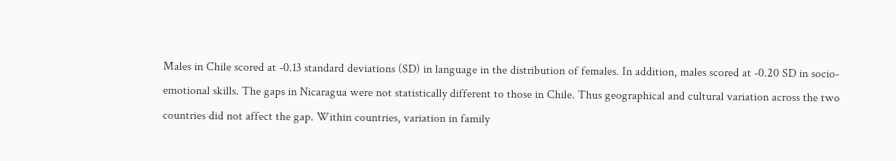Males in Chile scored at -0.13 standard deviations (SD) in language in the distribution of females. In addition, males scored at -0.20 SD in socio-emotional skills. The gaps in Nicaragua were not statistically different to those in Chile. Thus geographical and cultural variation across the two countries did not affect the gap. Within countries, variation in family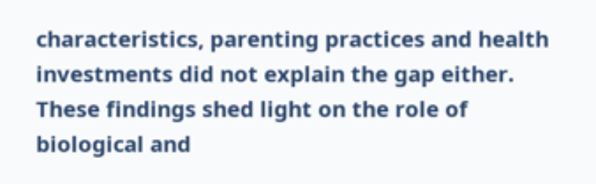characteristics, parenting practices and health investments did not explain the gap either. These findings shed light on the role of biological and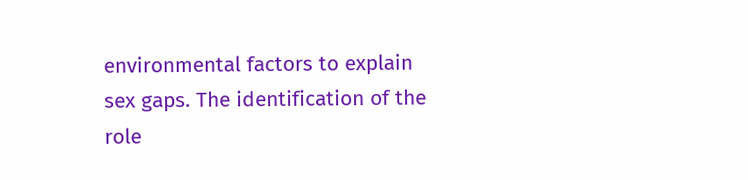environmental factors to explain sex gaps. The identification of the role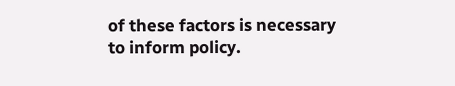of these factors is necessary to inform policy.